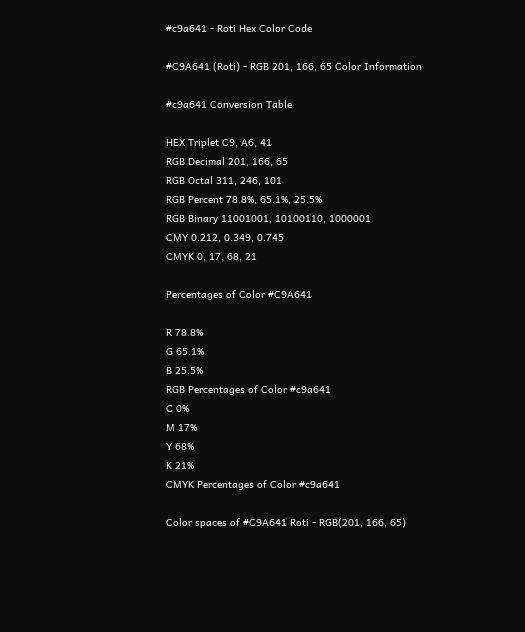#c9a641 - Roti Hex Color Code

#C9A641 (Roti) - RGB 201, 166, 65 Color Information

#c9a641 Conversion Table

HEX Triplet C9, A6, 41
RGB Decimal 201, 166, 65
RGB Octal 311, 246, 101
RGB Percent 78.8%, 65.1%, 25.5%
RGB Binary 11001001, 10100110, 1000001
CMY 0.212, 0.349, 0.745
CMYK 0, 17, 68, 21

Percentages of Color #C9A641

R 78.8%
G 65.1%
B 25.5%
RGB Percentages of Color #c9a641
C 0%
M 17%
Y 68%
K 21%
CMYK Percentages of Color #c9a641

Color spaces of #C9A641 Roti - RGB(201, 166, 65)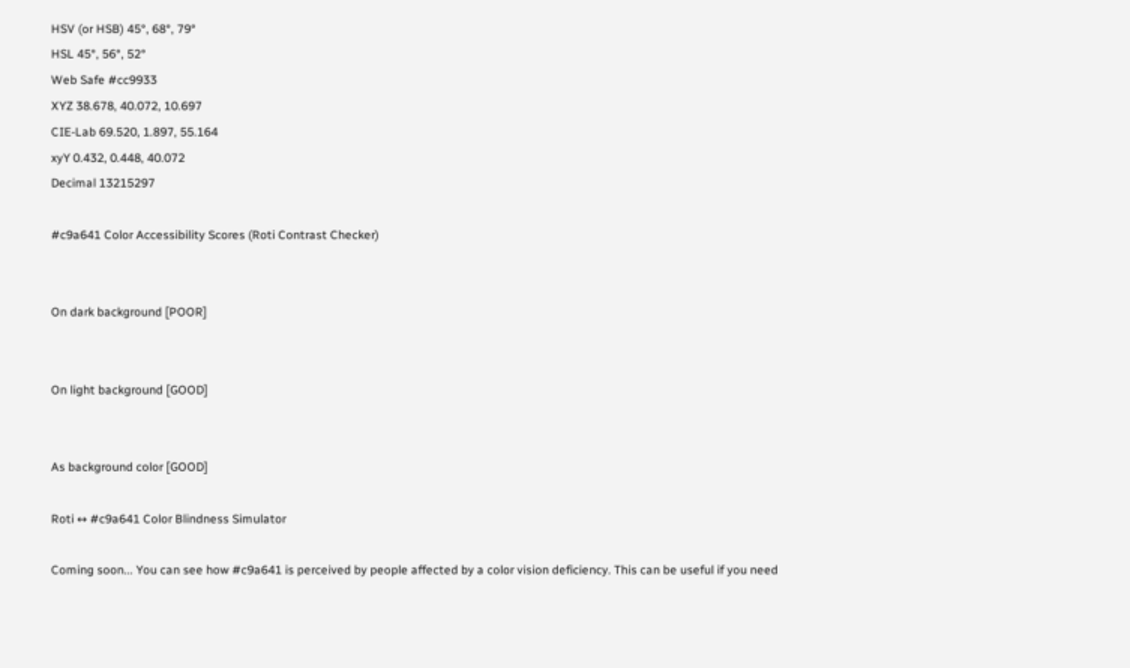HSV (or HSB) 45°, 68°, 79°
HSL 45°, 56°, 52°
Web Safe #cc9933
XYZ 38.678, 40.072, 10.697
CIE-Lab 69.520, 1.897, 55.164
xyY 0.432, 0.448, 40.072
Decimal 13215297

#c9a641 Color Accessibility Scores (Roti Contrast Checker)


On dark background [POOR]


On light background [GOOD]


As background color [GOOD]

Roti ↔ #c9a641 Color Blindness Simulator

Coming soon... You can see how #c9a641 is perceived by people affected by a color vision deficiency. This can be useful if you need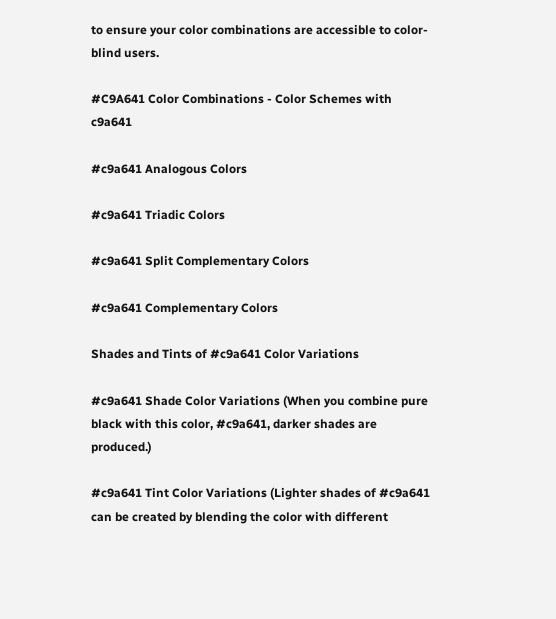to ensure your color combinations are accessible to color-blind users.

#C9A641 Color Combinations - Color Schemes with c9a641

#c9a641 Analogous Colors

#c9a641 Triadic Colors

#c9a641 Split Complementary Colors

#c9a641 Complementary Colors

Shades and Tints of #c9a641 Color Variations

#c9a641 Shade Color Variations (When you combine pure black with this color, #c9a641, darker shades are produced.)

#c9a641 Tint Color Variations (Lighter shades of #c9a641 can be created by blending the color with different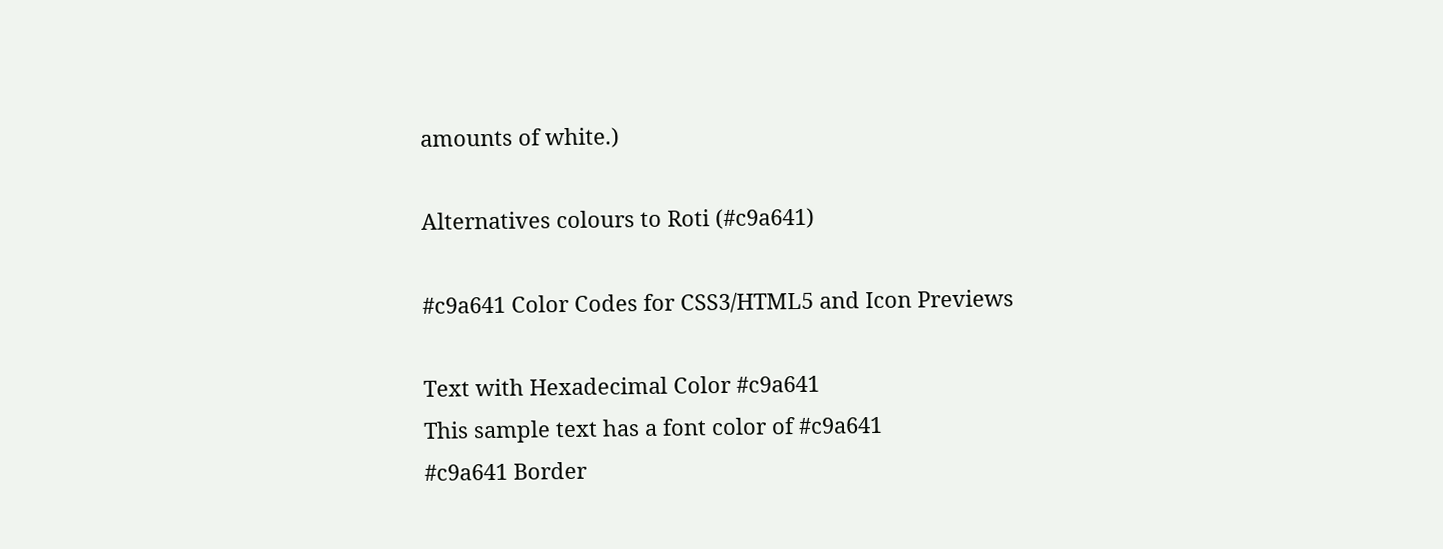amounts of white.)

Alternatives colours to Roti (#c9a641)

#c9a641 Color Codes for CSS3/HTML5 and Icon Previews

Text with Hexadecimal Color #c9a641
This sample text has a font color of #c9a641
#c9a641 Border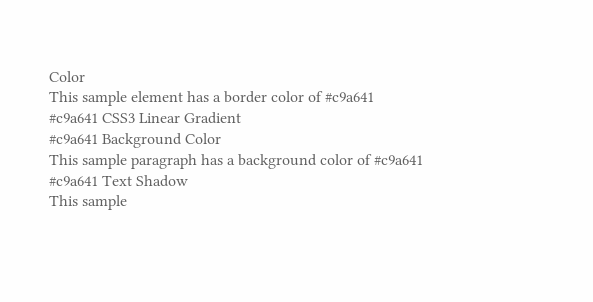Color
This sample element has a border color of #c9a641
#c9a641 CSS3 Linear Gradient
#c9a641 Background Color
This sample paragraph has a background color of #c9a641
#c9a641 Text Shadow
This sample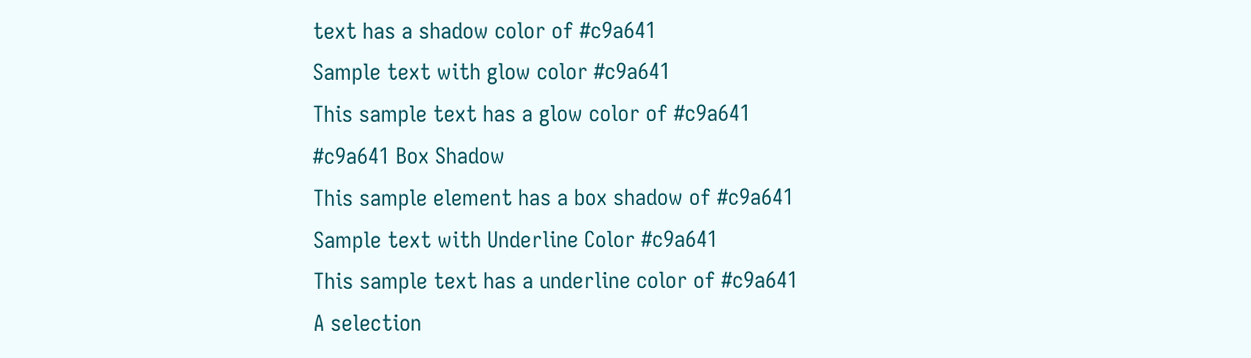text has a shadow color of #c9a641
Sample text with glow color #c9a641
This sample text has a glow color of #c9a641
#c9a641 Box Shadow
This sample element has a box shadow of #c9a641
Sample text with Underline Color #c9a641
This sample text has a underline color of #c9a641
A selection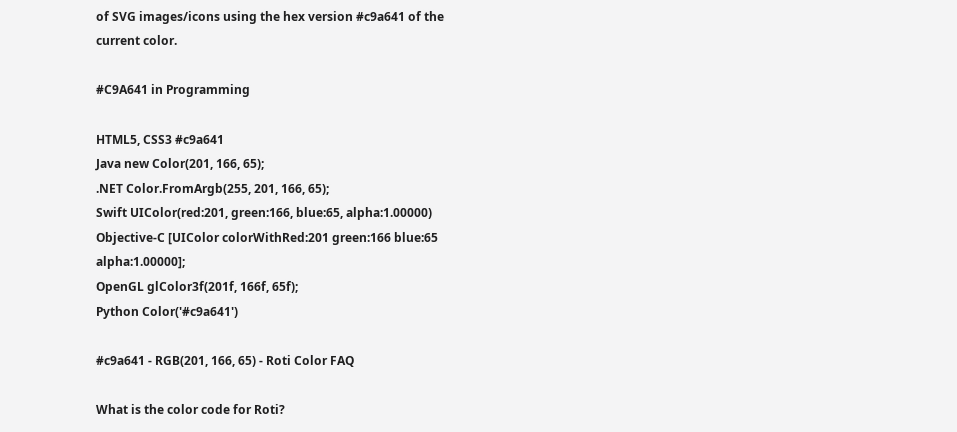of SVG images/icons using the hex version #c9a641 of the current color.

#C9A641 in Programming

HTML5, CSS3 #c9a641
Java new Color(201, 166, 65);
.NET Color.FromArgb(255, 201, 166, 65);
Swift UIColor(red:201, green:166, blue:65, alpha:1.00000)
Objective-C [UIColor colorWithRed:201 green:166 blue:65 alpha:1.00000];
OpenGL glColor3f(201f, 166f, 65f);
Python Color('#c9a641')

#c9a641 - RGB(201, 166, 65) - Roti Color FAQ

What is the color code for Roti?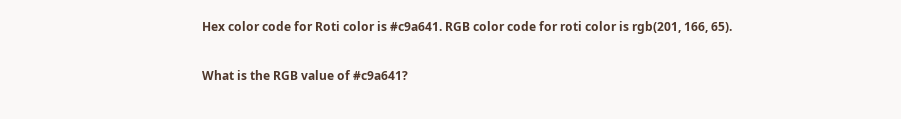Hex color code for Roti color is #c9a641. RGB color code for roti color is rgb(201, 166, 65).

What is the RGB value of #c9a641?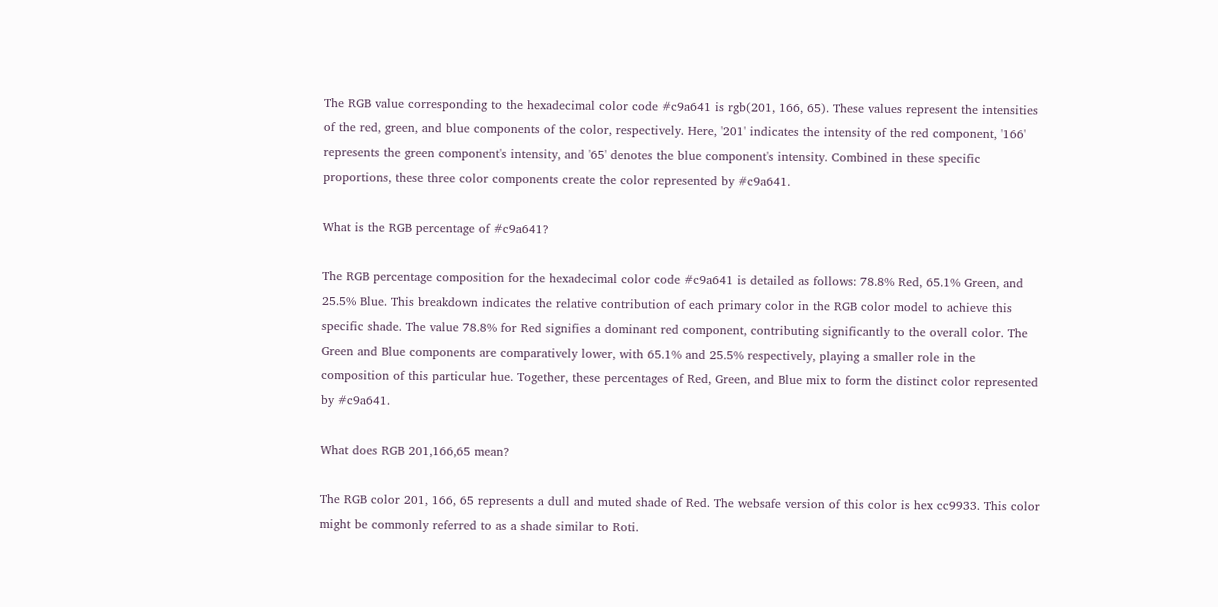The RGB value corresponding to the hexadecimal color code #c9a641 is rgb(201, 166, 65). These values represent the intensities of the red, green, and blue components of the color, respectively. Here, '201' indicates the intensity of the red component, '166' represents the green component's intensity, and '65' denotes the blue component's intensity. Combined in these specific proportions, these three color components create the color represented by #c9a641.

What is the RGB percentage of #c9a641?

The RGB percentage composition for the hexadecimal color code #c9a641 is detailed as follows: 78.8% Red, 65.1% Green, and 25.5% Blue. This breakdown indicates the relative contribution of each primary color in the RGB color model to achieve this specific shade. The value 78.8% for Red signifies a dominant red component, contributing significantly to the overall color. The Green and Blue components are comparatively lower, with 65.1% and 25.5% respectively, playing a smaller role in the composition of this particular hue. Together, these percentages of Red, Green, and Blue mix to form the distinct color represented by #c9a641.

What does RGB 201,166,65 mean?

The RGB color 201, 166, 65 represents a dull and muted shade of Red. The websafe version of this color is hex cc9933. This color might be commonly referred to as a shade similar to Roti.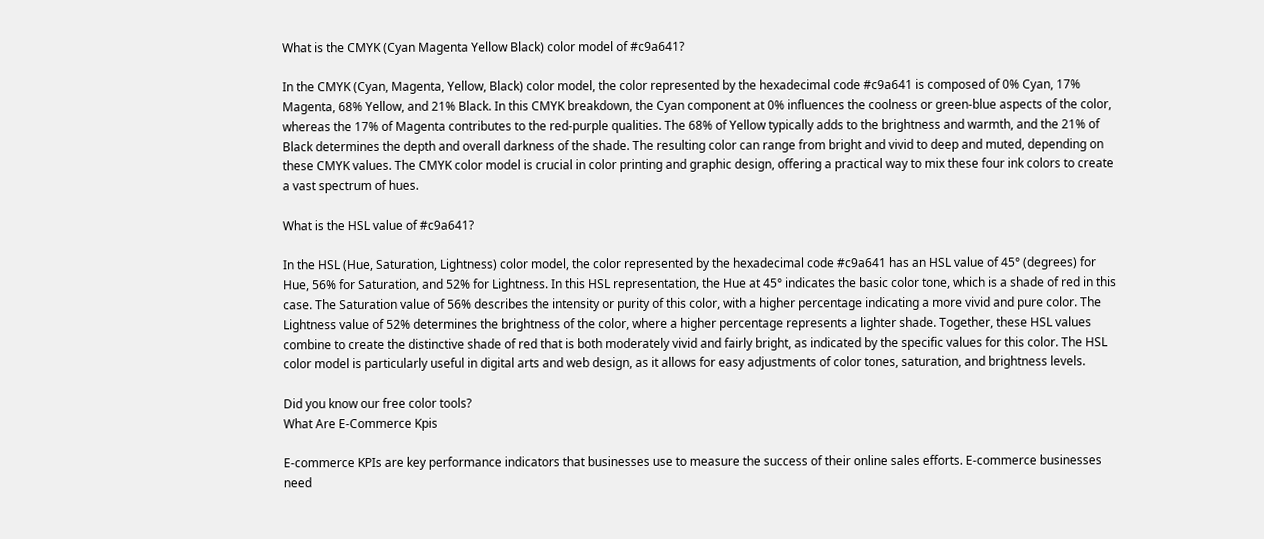What is the CMYK (Cyan Magenta Yellow Black) color model of #c9a641?

In the CMYK (Cyan, Magenta, Yellow, Black) color model, the color represented by the hexadecimal code #c9a641 is composed of 0% Cyan, 17% Magenta, 68% Yellow, and 21% Black. In this CMYK breakdown, the Cyan component at 0% influences the coolness or green-blue aspects of the color, whereas the 17% of Magenta contributes to the red-purple qualities. The 68% of Yellow typically adds to the brightness and warmth, and the 21% of Black determines the depth and overall darkness of the shade. The resulting color can range from bright and vivid to deep and muted, depending on these CMYK values. The CMYK color model is crucial in color printing and graphic design, offering a practical way to mix these four ink colors to create a vast spectrum of hues.

What is the HSL value of #c9a641?

In the HSL (Hue, Saturation, Lightness) color model, the color represented by the hexadecimal code #c9a641 has an HSL value of 45° (degrees) for Hue, 56% for Saturation, and 52% for Lightness. In this HSL representation, the Hue at 45° indicates the basic color tone, which is a shade of red in this case. The Saturation value of 56% describes the intensity or purity of this color, with a higher percentage indicating a more vivid and pure color. The Lightness value of 52% determines the brightness of the color, where a higher percentage represents a lighter shade. Together, these HSL values combine to create the distinctive shade of red that is both moderately vivid and fairly bright, as indicated by the specific values for this color. The HSL color model is particularly useful in digital arts and web design, as it allows for easy adjustments of color tones, saturation, and brightness levels.

Did you know our free color tools?
What Are E-Commerce Kpis

E-commerce KPIs are key performance indicators that businesses use to measure the success of their online sales efforts. E-commerce businesses need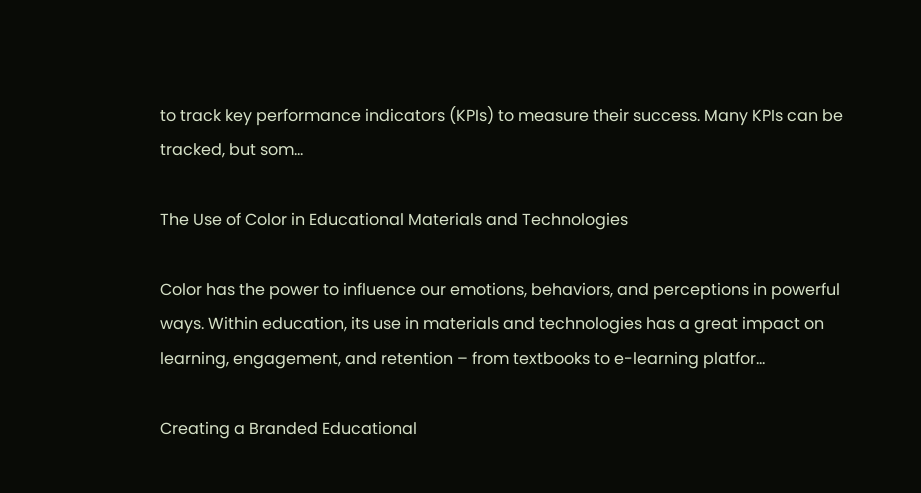to track key performance indicators (KPIs) to measure their success. Many KPIs can be tracked, but som...

The Use of Color in Educational Materials and Technologies

Color has the power to influence our emotions, behaviors, and perceptions in powerful ways. Within education, its use in materials and technologies has a great impact on learning, engagement, and retention – from textbooks to e-learning platfor...

Creating a Branded Educational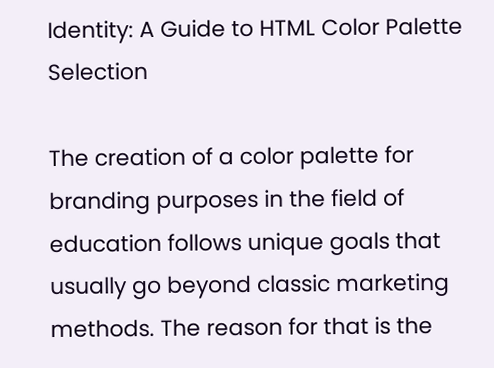Identity: A Guide to HTML Color Palette Selection

The creation of a color palette for branding purposes in the field of education follows unique goals that usually go beyond classic marketing methods. The reason for that is the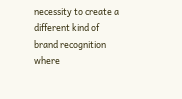necessity to create a different kind of brand recognition where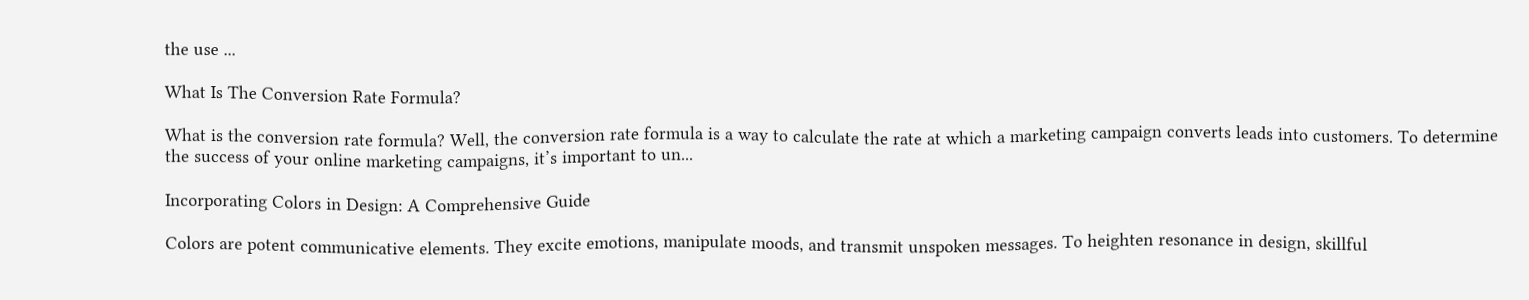the use ...

What Is The Conversion Rate Formula?

What is the conversion rate formula? Well, the conversion rate formula is a way to calculate the rate at which a marketing campaign converts leads into customers. To determine the success of your online marketing campaigns, it’s important to un...

Incorporating Colors in Design: A Comprehensive Guide

Colors are potent communicative elements. They excite emotions, manipulate moods, and transmit unspoken messages. To heighten resonance in design, skillful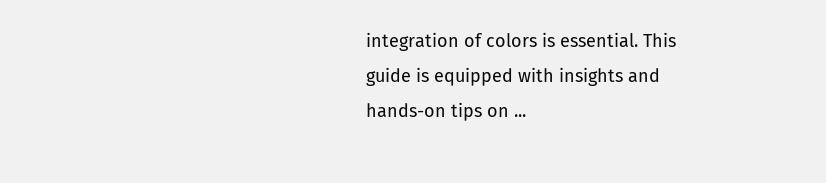integration of colors is essential. This guide is equipped with insights and hands-on tips on ...